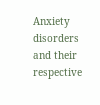Anxiety disorders and their respective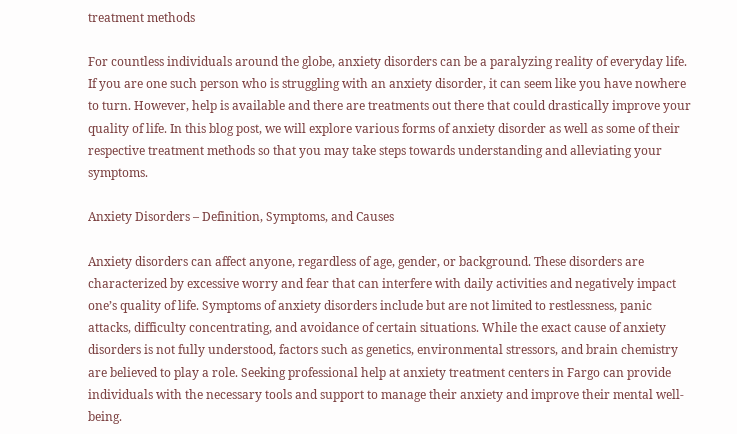treatment methods

For countless individuals around the globe, anxiety disorders can be a paralyzing reality of everyday life. If you are one such person who is struggling with an anxiety disorder, it can seem like you have nowhere to turn. However, help is available and there are treatments out there that could drastically improve your quality of life. In this blog post, we will explore various forms of anxiety disorder as well as some of their respective treatment methods so that you may take steps towards understanding and alleviating your symptoms.

Anxiety Disorders – Definition, Symptoms, and Causes

Anxiety disorders can affect anyone, regardless of age, gender, or background. These disorders are characterized by excessive worry and fear that can interfere with daily activities and negatively impact one’s quality of life. Symptoms of anxiety disorders include but are not limited to restlessness, panic attacks, difficulty concentrating, and avoidance of certain situations. While the exact cause of anxiety disorders is not fully understood, factors such as genetics, environmental stressors, and brain chemistry are believed to play a role. Seeking professional help at anxiety treatment centers in Fargo can provide individuals with the necessary tools and support to manage their anxiety and improve their mental well-being.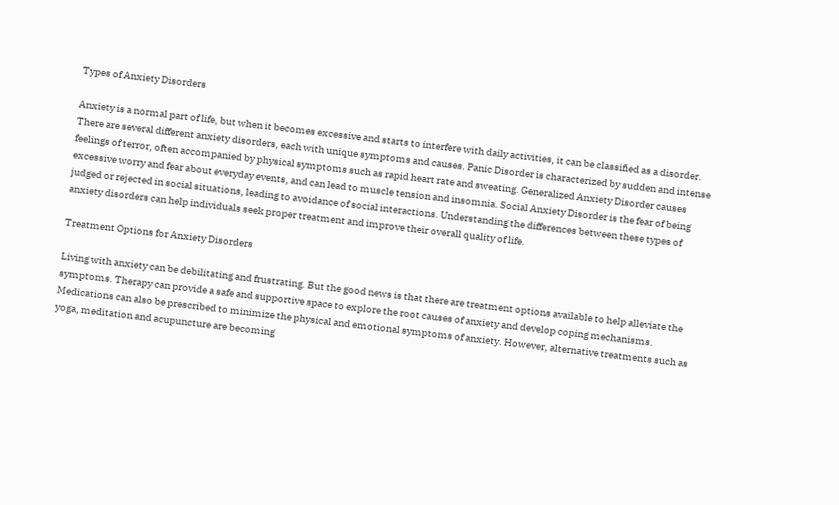Types of Anxiety Disorders

Anxiety is a normal part of life, but when it becomes excessive and starts to interfere with daily activities, it can be classified as a disorder. There are several different anxiety disorders, each with unique symptoms and causes. Panic Disorder is characterized by sudden and intense feelings of terror, often accompanied by physical symptoms such as rapid heart rate and sweating. Generalized Anxiety Disorder causes excessive worry and fear about everyday events, and can lead to muscle tension and insomnia. Social Anxiety Disorder is the fear of being judged or rejected in social situations, leading to avoidance of social interactions. Understanding the differences between these types of anxiety disorders can help individuals seek proper treatment and improve their overall quality of life.

Treatment Options for Anxiety Disorders

Living with anxiety can be debilitating and frustrating. But the good news is that there are treatment options available to help alleviate the symptoms. Therapy can provide a safe and supportive space to explore the root causes of anxiety and develop coping mechanisms. Medications can also be prescribed to minimize the physical and emotional symptoms of anxiety. However, alternative treatments such as yoga, meditation and acupuncture are becoming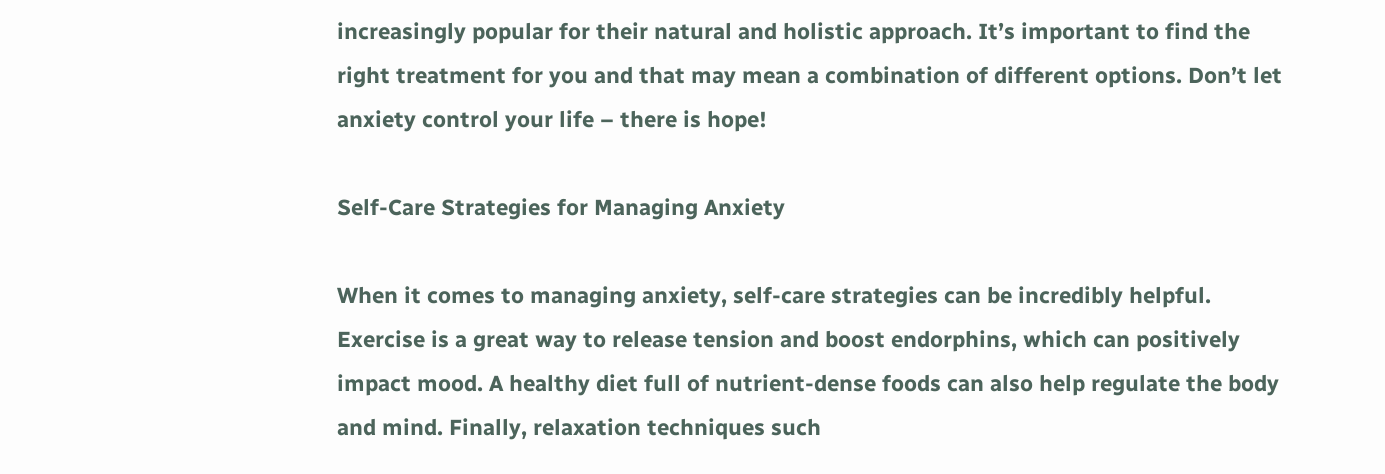increasingly popular for their natural and holistic approach. It’s important to find the right treatment for you and that may mean a combination of different options. Don’t let anxiety control your life – there is hope!

Self-Care Strategies for Managing Anxiety

When it comes to managing anxiety, self-care strategies can be incredibly helpful. Exercise is a great way to release tension and boost endorphins, which can positively impact mood. A healthy diet full of nutrient-dense foods can also help regulate the body and mind. Finally, relaxation techniques such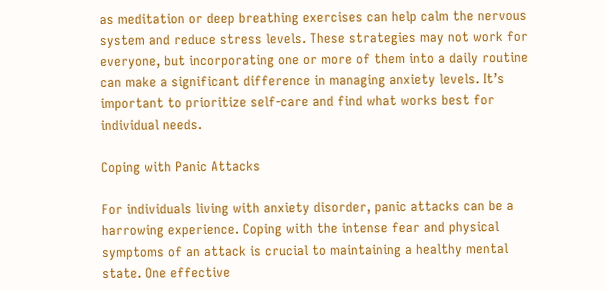as meditation or deep breathing exercises can help calm the nervous system and reduce stress levels. These strategies may not work for everyone, but incorporating one or more of them into a daily routine can make a significant difference in managing anxiety levels. It’s important to prioritize self-care and find what works best for individual needs.

Coping with Panic Attacks

For individuals living with anxiety disorder, panic attacks can be a harrowing experience. Coping with the intense fear and physical symptoms of an attack is crucial to maintaining a healthy mental state. One effective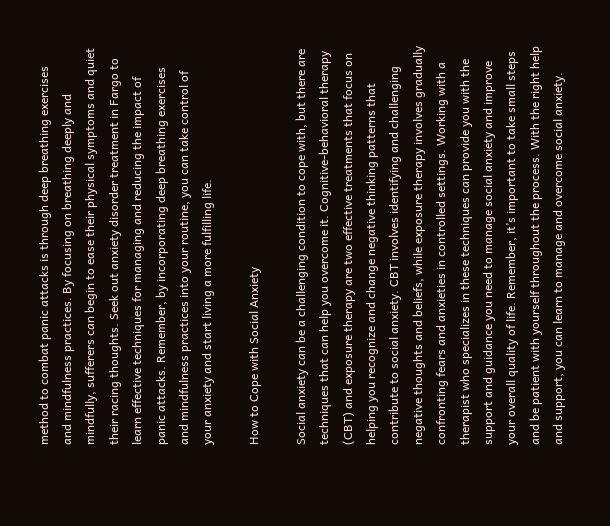method to combat panic attacks is through deep breathing exercises and mindfulness practices. By focusing on breathing deeply and mindfully, sufferers can begin to ease their physical symptoms and quiet their racing thoughts. Seek out anxiety disorder treatment in Fargo to learn effective techniques for managing and reducing the impact of panic attacks. Remember, by incorporating deep breathing exercises and mindfulness practices into your routine, you can take control of your anxiety and start living a more fulfilling life.

How to Cope with Social Anxiety

Social anxiety can be a challenging condition to cope with, but there are techniques that can help you overcome it. Cognitive-behavioral therapy (CBT) and exposure therapy are two effective treatments that focus on helping you recognize and change negative thinking patterns that contribute to social anxiety. CBT involves identifying and challenging negative thoughts and beliefs, while exposure therapy involves gradually confronting fears and anxieties in controlled settings. Working with a therapist who specializes in these techniques can provide you with the support and guidance you need to manage social anxiety and improve your overall quality of life. Remember, it’s important to take small steps and be patient with yourself throughout the process. With the right help and support, you can learn to manage and overcome social anxiety.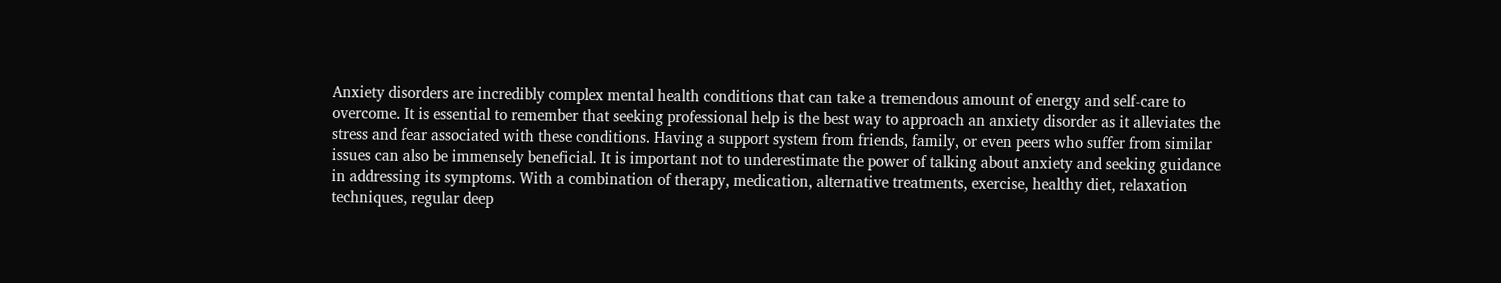Anxiety disorders are incredibly complex mental health conditions that can take a tremendous amount of energy and self-care to overcome. It is essential to remember that seeking professional help is the best way to approach an anxiety disorder as it alleviates the stress and fear associated with these conditions. Having a support system from friends, family, or even peers who suffer from similar issues can also be immensely beneficial. It is important not to underestimate the power of talking about anxiety and seeking guidance in addressing its symptoms. With a combination of therapy, medication, alternative treatments, exercise, healthy diet, relaxation techniques, regular deep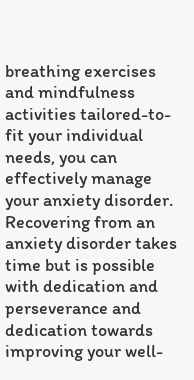breathing exercises and mindfulness activities tailored-to-fit your individual needs, you can effectively manage your anxiety disorder. Recovering from an anxiety disorder takes time but is possible with dedication and perseverance and dedication towards improving your well-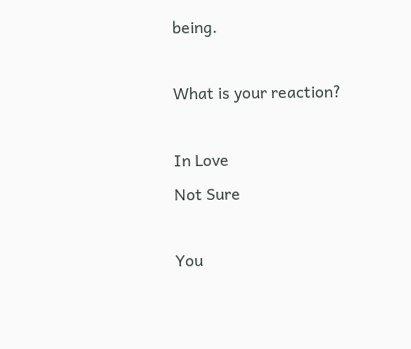being.

What is your reaction?

In Love
Not Sure

You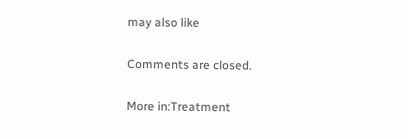may also like

Comments are closed.

More in:Treatment